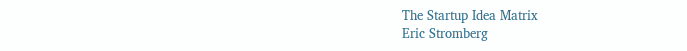The Startup Idea Matrix
Eric Stromberg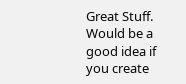Great Stuff. Would be a good idea if you create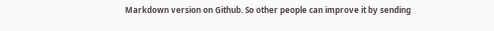Markdown version on Github. So other people can improve it by sending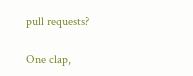pull requests?

One clap,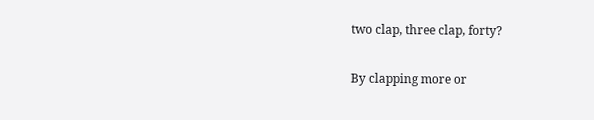two clap, three clap, forty?

By clapping more or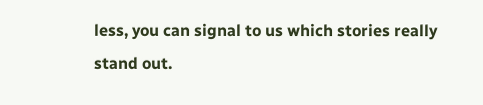less, you can signal to us which stories really stand out.